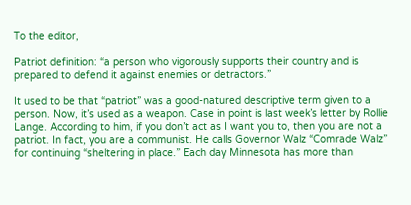To the editor,

Patriot definition: “a person who vigorously supports their country and is prepared to defend it against enemies or detractors.”

It used to be that “patriot” was a good-natured descriptive term given to a person. Now, it’s used as a weapon. Case in point is last week’s letter by Rollie Lange. According to him, if you don’t act as I want you to, then you are not a patriot. In fact, you are a communist. He calls Governor Walz “Comrade Walz” for continuing “sheltering in place.” Each day Minnesota has more than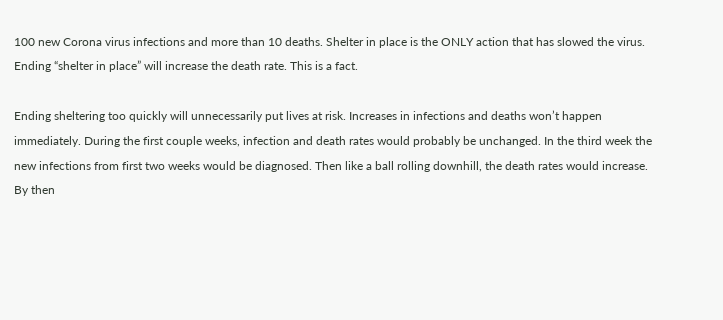100 new Corona virus infections and more than 10 deaths. Shelter in place is the ONLY action that has slowed the virus. Ending “shelter in place” will increase the death rate. This is a fact.

Ending sheltering too quickly will unnecessarily put lives at risk. Increases in infections and deaths won’t happen immediately. During the first couple weeks, infection and death rates would probably be unchanged. In the third week the new infections from first two weeks would be diagnosed. Then like a ball rolling downhill, the death rates would increase. By then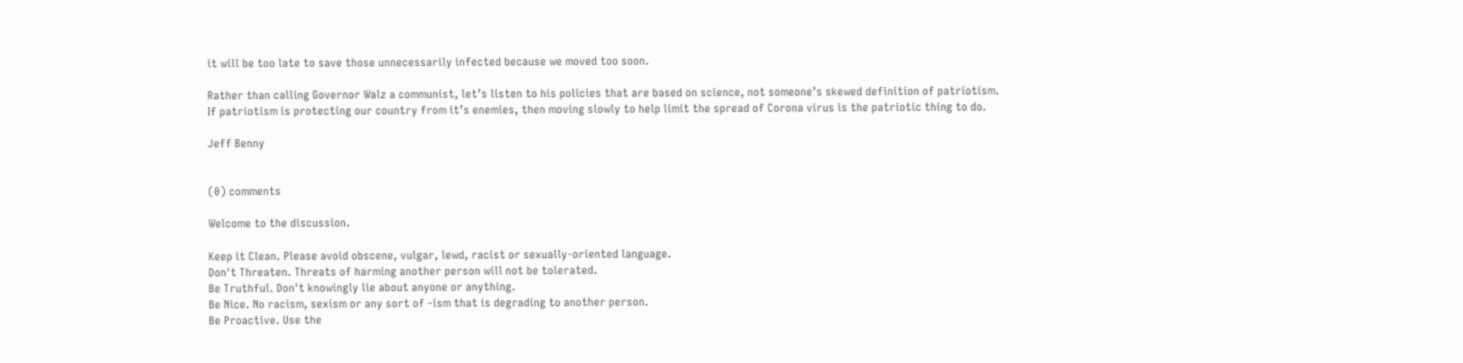it will be too late to save those unnecessarily infected because we moved too soon.

Rather than calling Governor Walz a communist, let’s listen to his policies that are based on science, not someone’s skewed definition of patriotism. If patriotism is protecting our country from it’s enemies, then moving slowly to help limit the spread of Corona virus is the patriotic thing to do.

Jeff Benny


(0) comments

Welcome to the discussion.

Keep it Clean. Please avoid obscene, vulgar, lewd, racist or sexually-oriented language.
Don't Threaten. Threats of harming another person will not be tolerated.
Be Truthful. Don't knowingly lie about anyone or anything.
Be Nice. No racism, sexism or any sort of -ism that is degrading to another person.
Be Proactive. Use the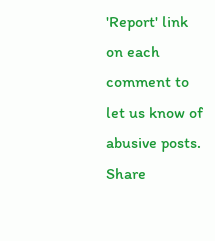'Report' link on each comment to let us know of abusive posts.
Share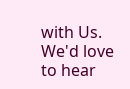with Us. We'd love to hear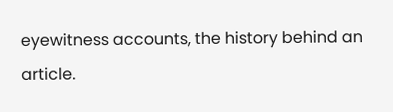eyewitness accounts, the history behind an article.